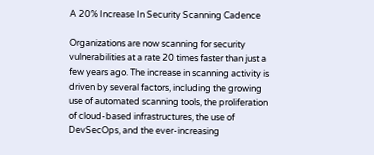A 20% Increase In Security Scanning Cadence

Organizations are now scanning for security vulnerabilities at a rate 20 times faster than just a few years ago. The increase in scanning activity is driven by several factors, including the growing use of automated scanning tools, the proliferation of cloud-based infrastructures, the use of DevSecOps, and the ever-increasing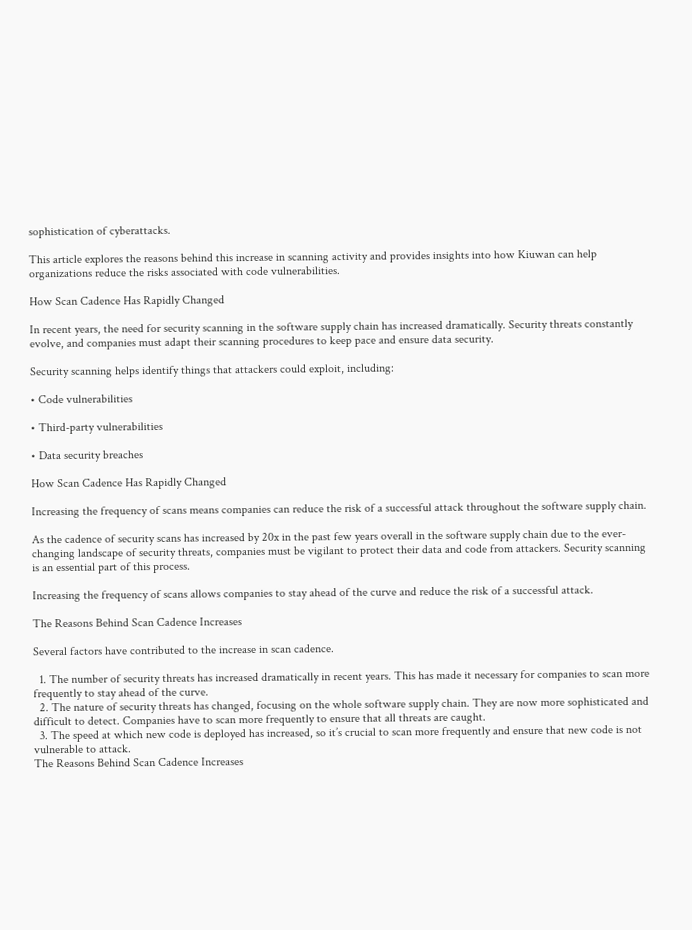sophistication of cyberattacks.

This article explores the reasons behind this increase in scanning activity and provides insights into how Kiuwan can help organizations reduce the risks associated with code vulnerabilities.

How Scan Cadence Has Rapidly Changed

In recent years, the need for security scanning in the software supply chain has increased dramatically. Security threats constantly evolve, and companies must adapt their scanning procedures to keep pace and ensure data security.

Security scanning helps identify things that attackers could exploit, including:

• Code vulnerabilities

• Third-party vulnerabilities

• Data security breaches

How Scan Cadence Has Rapidly Changed

Increasing the frequency of scans means companies can reduce the risk of a successful attack throughout the software supply chain.

As the cadence of security scans has increased by 20x in the past few years overall in the software supply chain due to the ever-changing landscape of security threats, companies must be vigilant to protect their data and code from attackers. Security scanning is an essential part of this process.

Increasing the frequency of scans allows companies to stay ahead of the curve and reduce the risk of a successful attack.

The Reasons Behind Scan Cadence Increases

Several factors have contributed to the increase in scan cadence.

  1. The number of security threats has increased dramatically in recent years. This has made it necessary for companies to scan more frequently to stay ahead of the curve.
  2. The nature of security threats has changed, focusing on the whole software supply chain. They are now more sophisticated and difficult to detect. Companies have to scan more frequently to ensure that all threats are caught.
  3. The speed at which new code is deployed has increased, so it’s crucial to scan more frequently and ensure that new code is not vulnerable to attack.
The Reasons Behind Scan Cadence Increases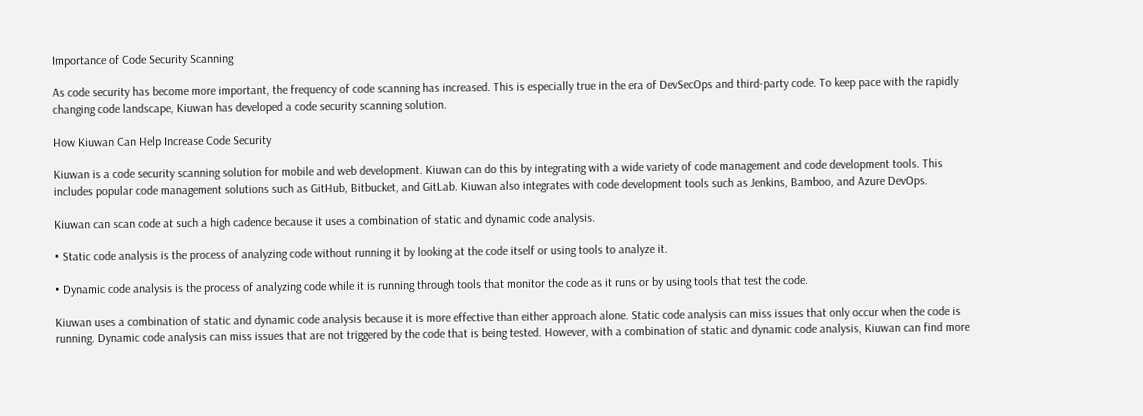Importance of Code Security Scanning

As code security has become more important, the frequency of code scanning has increased. This is especially true in the era of DevSecOps and third-party code. To keep pace with the rapidly changing code landscape, Kiuwan has developed a code security scanning solution.

How Kiuwan Can Help Increase Code Security

Kiuwan is a code security scanning solution for mobile and web development. Kiuwan can do this by integrating with a wide variety of code management and code development tools. This includes popular code management solutions such as GitHub, Bitbucket, and GitLab. Kiuwan also integrates with code development tools such as Jenkins, Bamboo, and Azure DevOps.

Kiuwan can scan code at such a high cadence because it uses a combination of static and dynamic code analysis.

• Static code analysis is the process of analyzing code without running it by looking at the code itself or using tools to analyze it.

• Dynamic code analysis is the process of analyzing code while it is running through tools that monitor the code as it runs or by using tools that test the code.

Kiuwan uses a combination of static and dynamic code analysis because it is more effective than either approach alone. Static code analysis can miss issues that only occur when the code is running. Dynamic code analysis can miss issues that are not triggered by the code that is being tested. However, with a combination of static and dynamic code analysis, Kiuwan can find more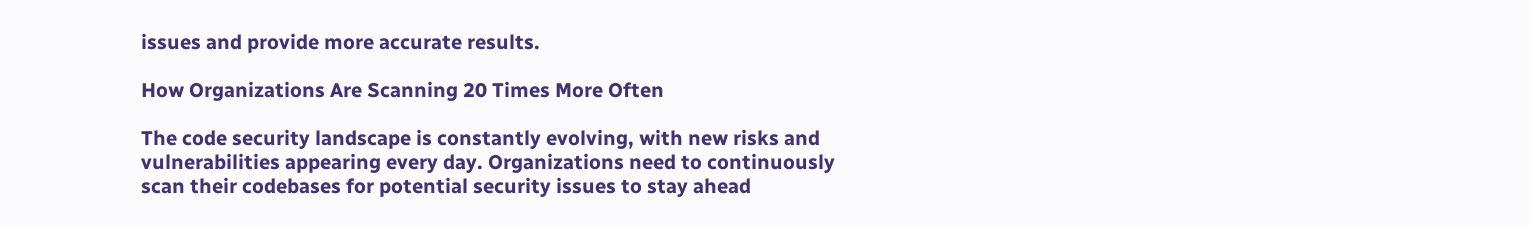issues and provide more accurate results.

How Organizations Are Scanning 20 Times More Often

The code security landscape is constantly evolving, with new risks and vulnerabilities appearing every day. Organizations need to continuously scan their codebases for potential security issues to stay ahead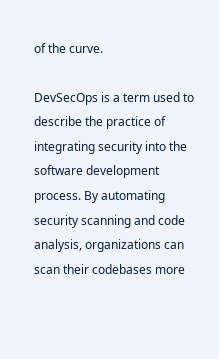of the curve.

DevSecOps is a term used to describe the practice of integrating security into the software development process. By automating security scanning and code analysis, organizations can scan their codebases more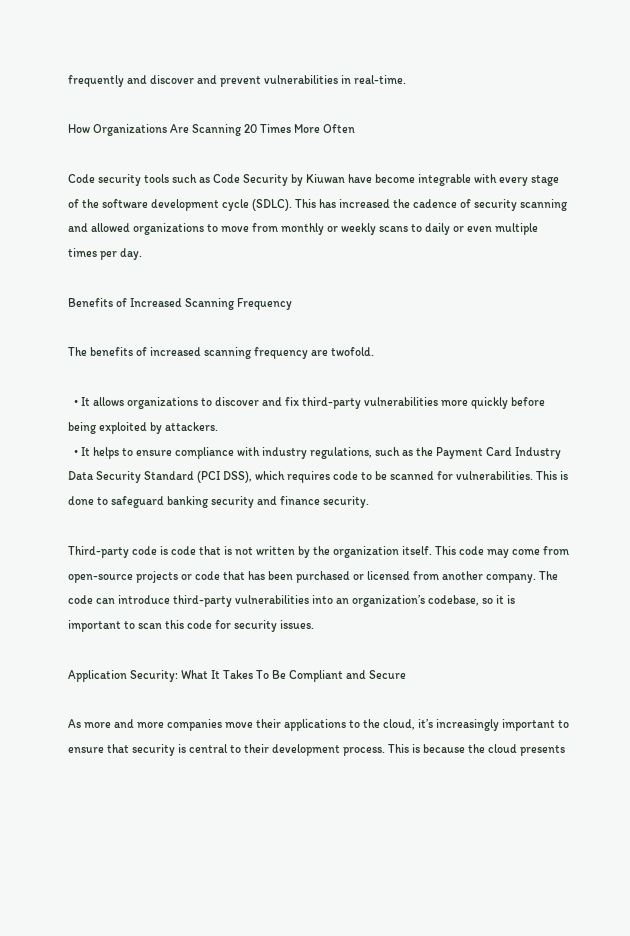frequently and discover and prevent vulnerabilities in real-time.

How Organizations Are Scanning 20 Times More Often

Code security tools such as Code Security by Kiuwan have become integrable with every stage of the software development cycle (SDLC). This has increased the cadence of security scanning and allowed organizations to move from monthly or weekly scans to daily or even multiple times per day.

Benefits of Increased Scanning Frequency

The benefits of increased scanning frequency are twofold.

  • It allows organizations to discover and fix third-party vulnerabilities more quickly before being exploited by attackers.
  • It helps to ensure compliance with industry regulations, such as the Payment Card Industry Data Security Standard (PCI DSS), which requires code to be scanned for vulnerabilities. This is done to safeguard banking security and finance security.

Third-party code is code that is not written by the organization itself. This code may come from open-source projects or code that has been purchased or licensed from another company. The code can introduce third-party vulnerabilities into an organization’s codebase, so it is important to scan this code for security issues.

Application Security: What It Takes To Be Compliant and Secure

As more and more companies move their applications to the cloud, it’s increasingly important to ensure that security is central to their development process. This is because the cloud presents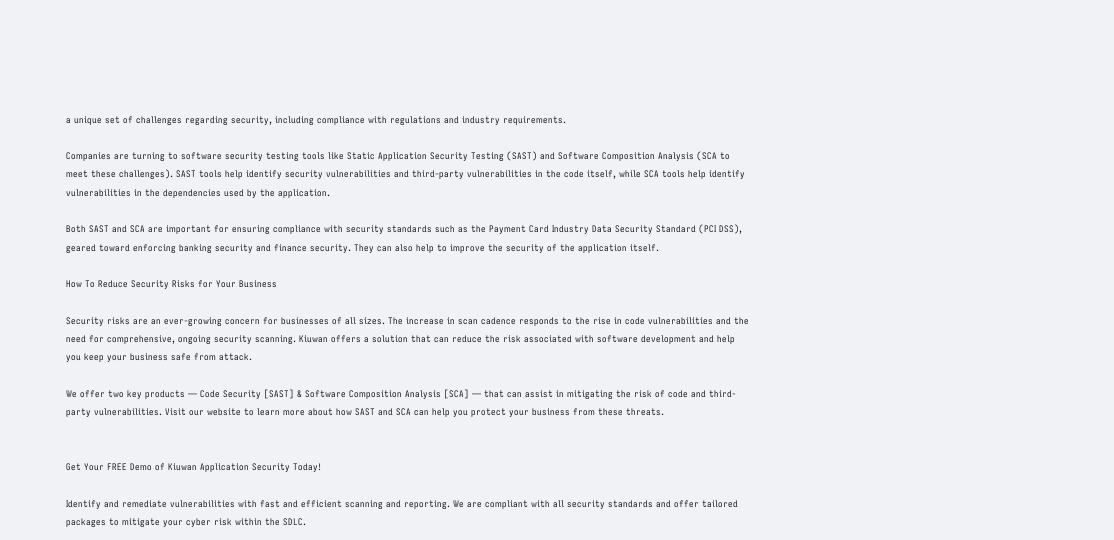a unique set of challenges regarding security, including compliance with regulations and industry requirements.

Companies are turning to software security testing tools like Static Application Security Testing (SAST) and Software Composition Analysis (SCA to meet these challenges). SAST tools help identify security vulnerabilities and third-party vulnerabilities in the code itself, while SCA tools help identify vulnerabilities in the dependencies used by the application.

Both SAST and SCA are important for ensuring compliance with security standards such as the Payment Card Industry Data Security Standard (PCI DSS), geared toward enforcing banking security and finance security. They can also help to improve the security of the application itself.

How To Reduce Security Risks for Your Business

Security risks are an ever-growing concern for businesses of all sizes. The increase in scan cadence responds to the rise in code vulnerabilities and the need for comprehensive, ongoing security scanning. Kiuwan offers a solution that can reduce the risk associated with software development and help you keep your business safe from attack.

We offer two key products — Code Security [SAST] & Software Composition Analysis [SCA] — that can assist in mitigating the risk of code and third-party vulnerabilities. Visit our website to learn more about how SAST and SCA can help you protect your business from these threats.


Get Your FREE Demo of Kiuwan Application Security Today!

Identify and remediate vulnerabilities with fast and efficient scanning and reporting. We are compliant with all security standards and offer tailored packages to mitigate your cyber risk within the SDLC.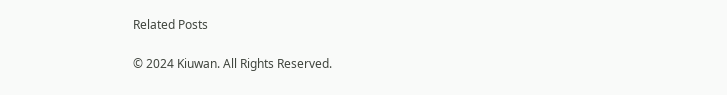Related Posts

© 2024 Kiuwan. All Rights Reserved.